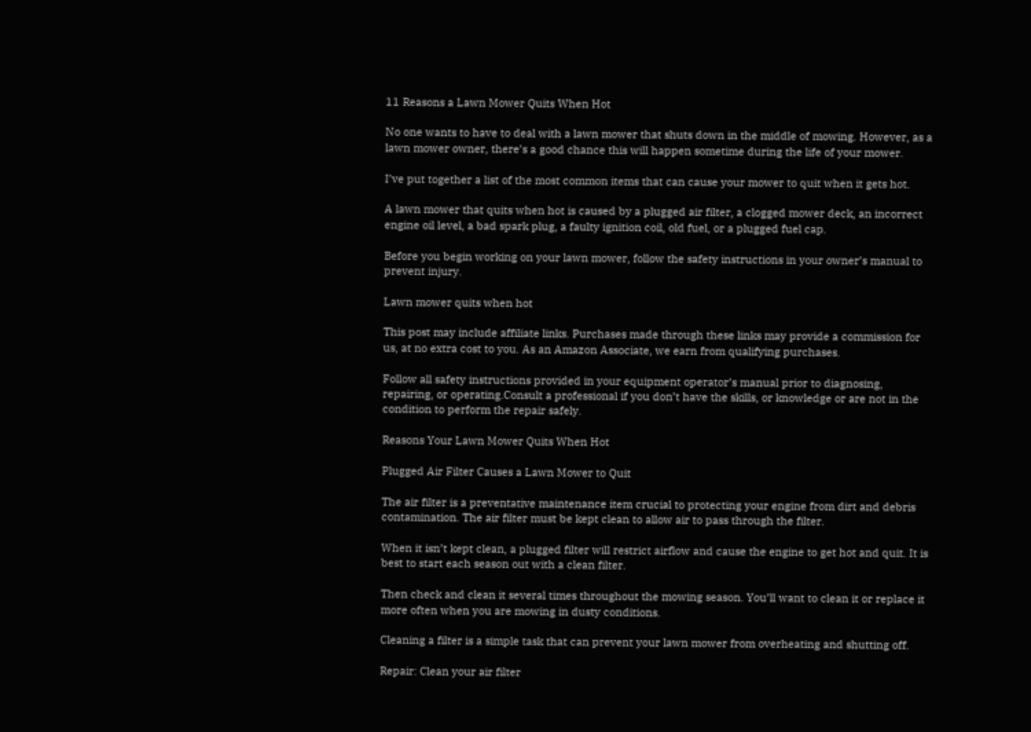11 Reasons a Lawn Mower Quits When Hot

No one wants to have to deal with a lawn mower that shuts down in the middle of mowing. However, as a lawn mower owner, there’s a good chance this will happen sometime during the life of your mower.

I’ve put together a list of the most common items that can cause your mower to quit when it gets hot.

A lawn mower that quits when hot is caused by a plugged air filter, a clogged mower deck, an incorrect engine oil level, a bad spark plug, a faulty ignition coil, old fuel, or a plugged fuel cap.

Before you begin working on your lawn mower, follow the safety instructions in your owner’s manual to prevent injury.

Lawn mower quits when hot

This post may include affiliate links. Purchases made through these links may provide a commission for us, at no extra cost to you. As an Amazon Associate, we earn from qualifying purchases.

Follow all safety instructions provided in your equipment operator’s manual prior to diagnosing, repairing, or operating.Consult a professional if you don’t have the skills, or knowledge or are not in the condition to perform the repair safely.

Reasons Your Lawn Mower Quits When Hot

Plugged Air Filter Causes a Lawn Mower to Quit

The air filter is a preventative maintenance item crucial to protecting your engine from dirt and debris contamination. The air filter must be kept clean to allow air to pass through the filter.

When it isn’t kept clean, a plugged filter will restrict airflow and cause the engine to get hot and quit. It is best to start each season out with a clean filter.

Then check and clean it several times throughout the mowing season. You’ll want to clean it or replace it more often when you are mowing in dusty conditions.

Cleaning a filter is a simple task that can prevent your lawn mower from overheating and shutting off.

Repair: Clean your air filter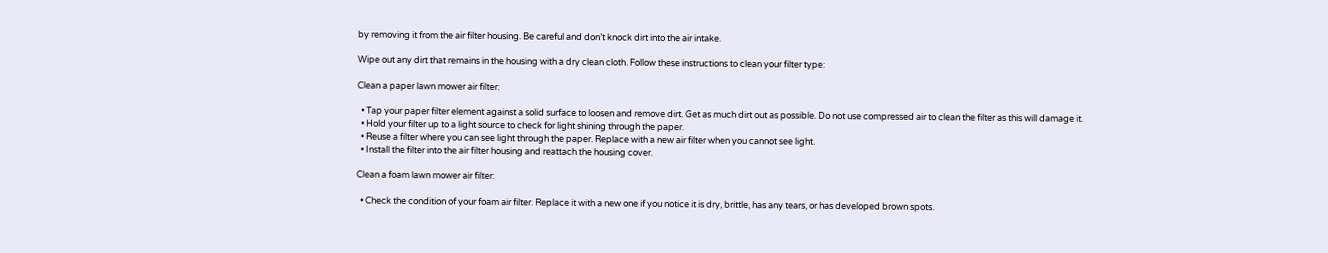by removing it from the air filter housing. Be careful and don’t knock dirt into the air intake.

Wipe out any dirt that remains in the housing with a dry clean cloth. Follow these instructions to clean your filter type:

Clean a paper lawn mower air filter:

  • Tap your paper filter element against a solid surface to loosen and remove dirt. Get as much dirt out as possible. Do not use compressed air to clean the filter as this will damage it.
  • Hold your filter up to a light source to check for light shining through the paper.
  • Reuse a filter where you can see light through the paper. Replace with a new air filter when you cannot see light.
  • Install the filter into the air filter housing and reattach the housing cover.

Clean a foam lawn mower air filter:

  • Check the condition of your foam air filter. Replace it with a new one if you notice it is dry, brittle, has any tears, or has developed brown spots.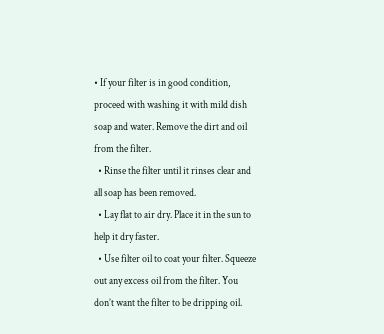• If your filter is in good condition, proceed with washing it with mild dish soap and water. Remove the dirt and oil from the filter.
  • Rinse the filter until it rinses clear and all soap has been removed.
  • Lay flat to air dry. Place it in the sun to help it dry faster.
  • Use filter oil to coat your filter. Squeeze out any excess oil from the filter. You don’t want the filter to be dripping oil.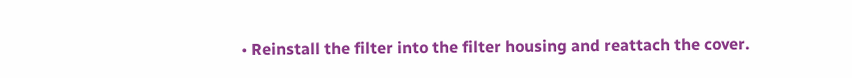• Reinstall the filter into the filter housing and reattach the cover.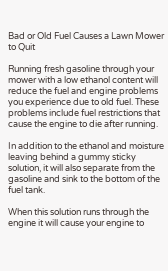Bad or Old Fuel Causes a Lawn Mower to Quit

Running fresh gasoline through your mower with a low ethanol content will reduce the fuel and engine problems you experience due to old fuel. These problems include fuel restrictions that cause the engine to die after running.

In addition to the ethanol and moisture leaving behind a gummy sticky solution, it will also separate from the gasoline and sink to the bottom of the fuel tank.

When this solution runs through the engine it will cause your engine to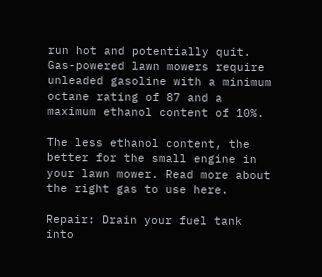run hot and potentially quit. Gas-powered lawn mowers require unleaded gasoline with a minimum octane rating of 87 and a maximum ethanol content of 10%.

The less ethanol content, the better for the small engine in your lawn mower. Read more about the right gas to use here.

Repair: Drain your fuel tank into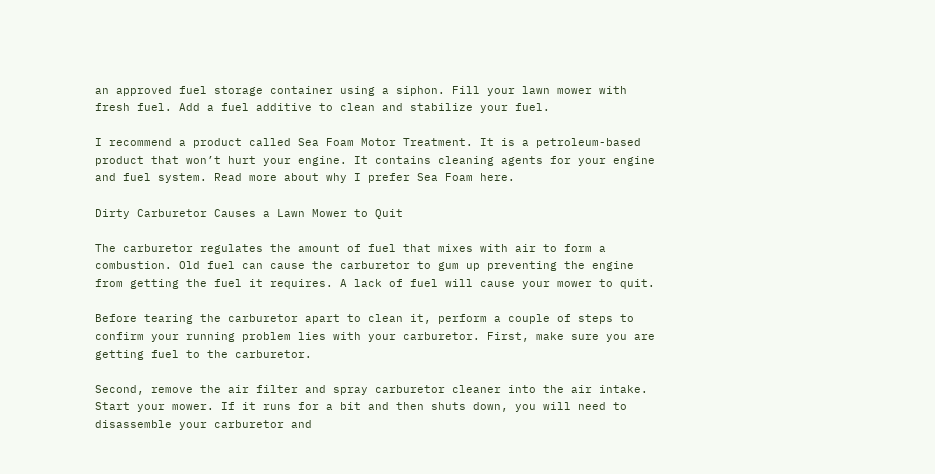an approved fuel storage container using a siphon. Fill your lawn mower with fresh fuel. Add a fuel additive to clean and stabilize your fuel.

I recommend a product called Sea Foam Motor Treatment. It is a petroleum-based product that won’t hurt your engine. It contains cleaning agents for your engine and fuel system. Read more about why I prefer Sea Foam here.

Dirty Carburetor Causes a Lawn Mower to Quit

The carburetor regulates the amount of fuel that mixes with air to form a combustion. Old fuel can cause the carburetor to gum up preventing the engine from getting the fuel it requires. A lack of fuel will cause your mower to quit.

Before tearing the carburetor apart to clean it, perform a couple of steps to confirm your running problem lies with your carburetor. First, make sure you are getting fuel to the carburetor.

Second, remove the air filter and spray carburetor cleaner into the air intake. Start your mower. If it runs for a bit and then shuts down, you will need to disassemble your carburetor and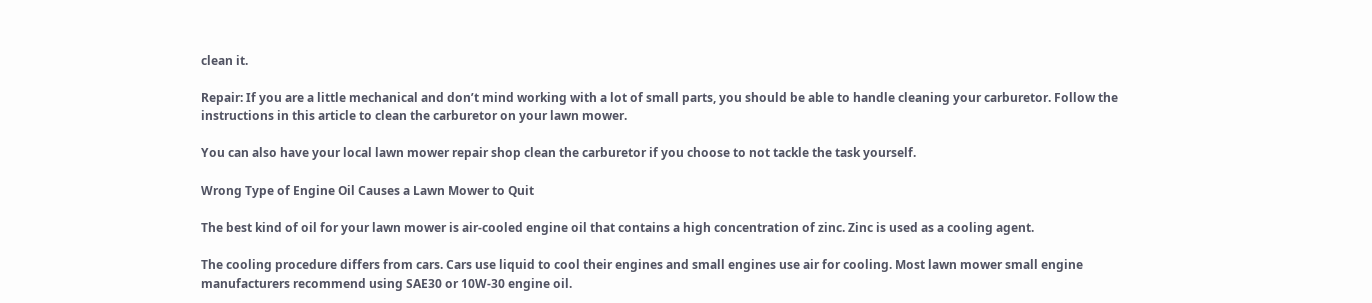clean it.

Repair: If you are a little mechanical and don’t mind working with a lot of small parts, you should be able to handle cleaning your carburetor. Follow the instructions in this article to clean the carburetor on your lawn mower.

You can also have your local lawn mower repair shop clean the carburetor if you choose to not tackle the task yourself.

Wrong Type of Engine Oil Causes a Lawn Mower to Quit

The best kind of oil for your lawn mower is air-cooled engine oil that contains a high concentration of zinc. Zinc is used as a cooling agent.

The cooling procedure differs from cars. Cars use liquid to cool their engines and small engines use air for cooling. Most lawn mower small engine manufacturers recommend using SAE30 or 10W-30 engine oil.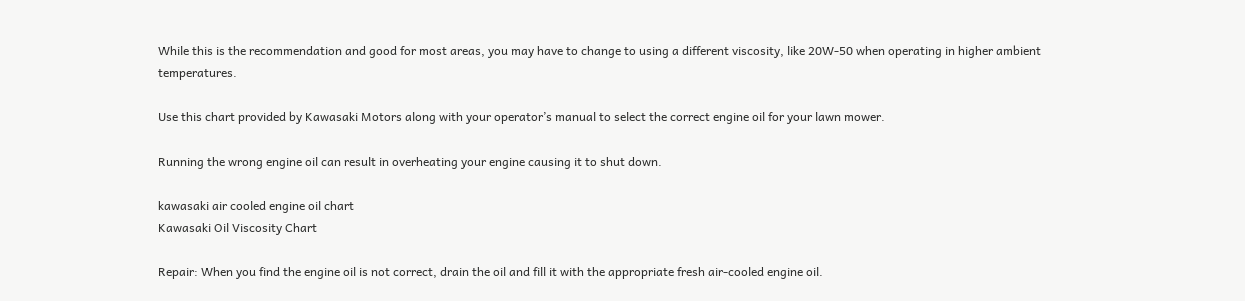While this is the recommendation and good for most areas, you may have to change to using a different viscosity, like 20W-50 when operating in higher ambient temperatures.

Use this chart provided by Kawasaki Motors along with your operator’s manual to select the correct engine oil for your lawn mower.

Running the wrong engine oil can result in overheating your engine causing it to shut down.

kawasaki air cooled engine oil chart
Kawasaki Oil Viscosity Chart

Repair: When you find the engine oil is not correct, drain the oil and fill it with the appropriate fresh air-cooled engine oil.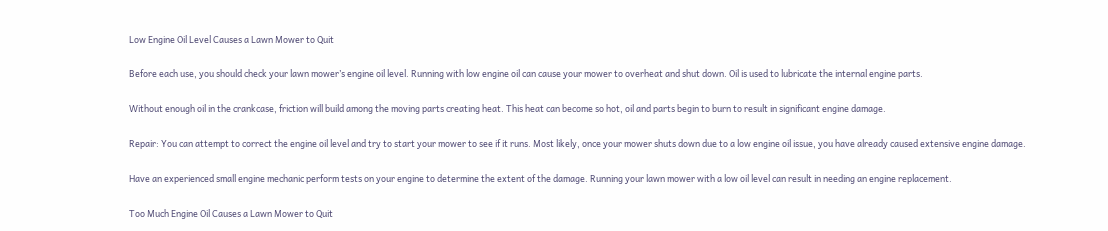Low Engine Oil Level Causes a Lawn Mower to Quit

Before each use, you should check your lawn mower’s engine oil level. Running with low engine oil can cause your mower to overheat and shut down. Oil is used to lubricate the internal engine parts.

Without enough oil in the crankcase, friction will build among the moving parts creating heat. This heat can become so hot, oil and parts begin to burn to result in significant engine damage.

Repair: You can attempt to correct the engine oil level and try to start your mower to see if it runs. Most likely, once your mower shuts down due to a low engine oil issue, you have already caused extensive engine damage.

Have an experienced small engine mechanic perform tests on your engine to determine the extent of the damage. Running your lawn mower with a low oil level can result in needing an engine replacement.

Too Much Engine Oil Causes a Lawn Mower to Quit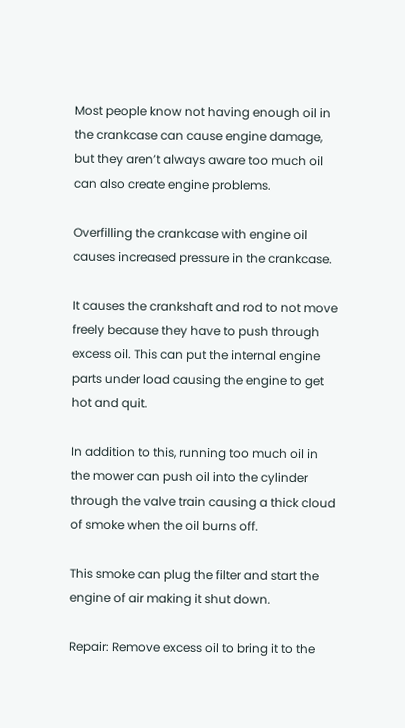Most people know not having enough oil in the crankcase can cause engine damage, but they aren’t always aware too much oil can also create engine problems.

Overfilling the crankcase with engine oil causes increased pressure in the crankcase.

It causes the crankshaft and rod to not move freely because they have to push through excess oil. This can put the internal engine parts under load causing the engine to get hot and quit.

In addition to this, running too much oil in the mower can push oil into the cylinder through the valve train causing a thick cloud of smoke when the oil burns off.

This smoke can plug the filter and start the engine of air making it shut down.

Repair: Remove excess oil to bring it to the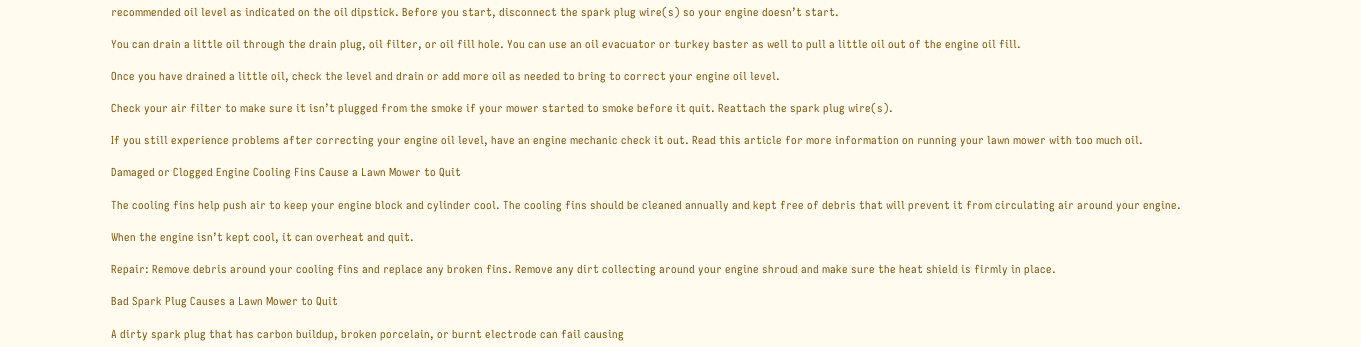recommended oil level as indicated on the oil dipstick. Before you start, disconnect the spark plug wire(s) so your engine doesn’t start.

You can drain a little oil through the drain plug, oil filter, or oil fill hole. You can use an oil evacuator or turkey baster as well to pull a little oil out of the engine oil fill.

Once you have drained a little oil, check the level and drain or add more oil as needed to bring to correct your engine oil level.

Check your air filter to make sure it isn’t plugged from the smoke if your mower started to smoke before it quit. Reattach the spark plug wire(s).

If you still experience problems after correcting your engine oil level, have an engine mechanic check it out. Read this article for more information on running your lawn mower with too much oil.

Damaged or Clogged Engine Cooling Fins Cause a Lawn Mower to Quit

The cooling fins help push air to keep your engine block and cylinder cool. The cooling fins should be cleaned annually and kept free of debris that will prevent it from circulating air around your engine.

When the engine isn’t kept cool, it can overheat and quit.

Repair: Remove debris around your cooling fins and replace any broken fins. Remove any dirt collecting around your engine shroud and make sure the heat shield is firmly in place.

Bad Spark Plug Causes a Lawn Mower to Quit

A dirty spark plug that has carbon buildup, broken porcelain, or burnt electrode can fail causing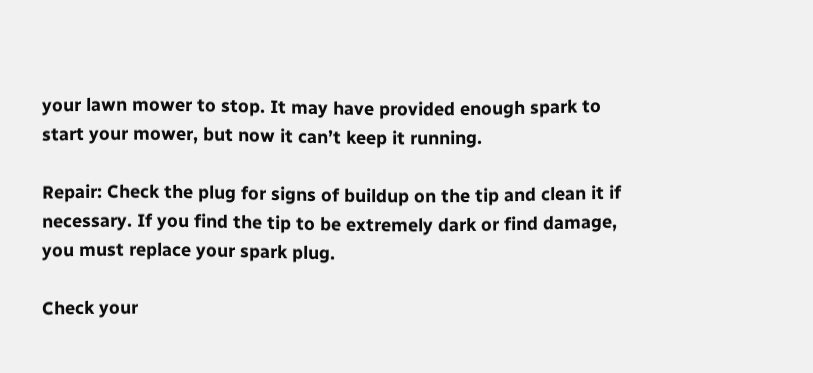your lawn mower to stop. It may have provided enough spark to start your mower, but now it can’t keep it running.

Repair: Check the plug for signs of buildup on the tip and clean it if necessary. If you find the tip to be extremely dark or find damage, you must replace your spark plug.

Check your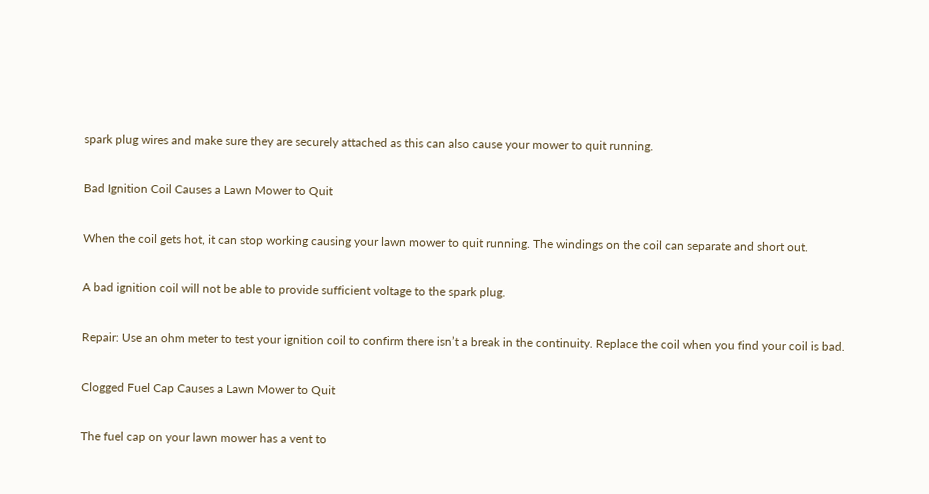spark plug wires and make sure they are securely attached as this can also cause your mower to quit running.

Bad Ignition Coil Causes a Lawn Mower to Quit

When the coil gets hot, it can stop working causing your lawn mower to quit running. The windings on the coil can separate and short out.

A bad ignition coil will not be able to provide sufficient voltage to the spark plug.

Repair: Use an ohm meter to test your ignition coil to confirm there isn’t a break in the continuity. Replace the coil when you find your coil is bad.

Clogged Fuel Cap Causes a Lawn Mower to Quit

The fuel cap on your lawn mower has a vent to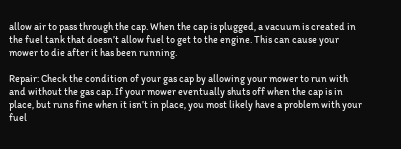allow air to pass through the cap. When the cap is plugged, a vacuum is created in the fuel tank that doesn’t allow fuel to get to the engine. This can cause your mower to die after it has been running.

Repair: Check the condition of your gas cap by allowing your mower to run with and without the gas cap. If your mower eventually shuts off when the cap is in place, but runs fine when it isn’t in place, you most likely have a problem with your fuel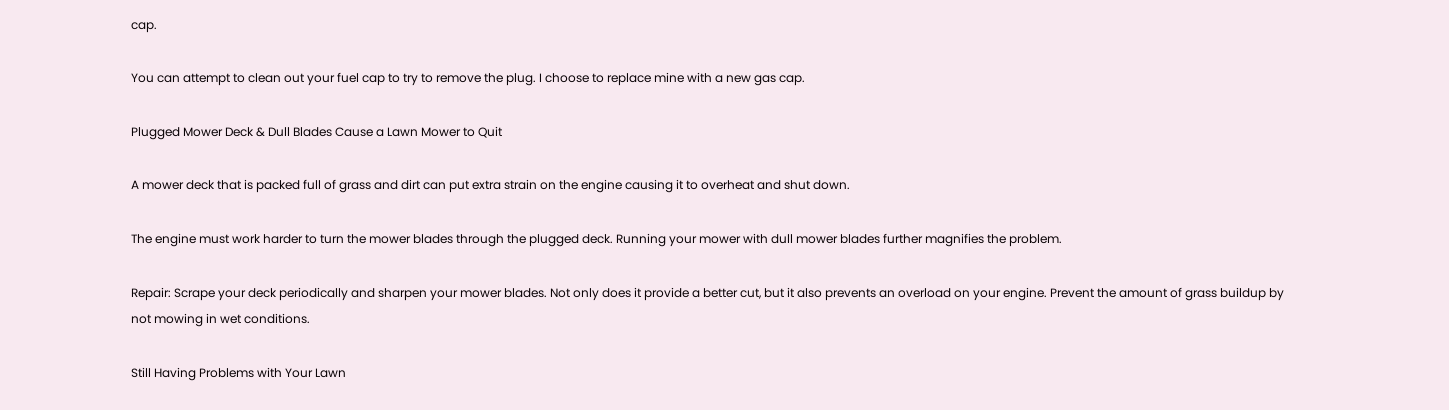cap.

You can attempt to clean out your fuel cap to try to remove the plug. I choose to replace mine with a new gas cap.

Plugged Mower Deck & Dull Blades Cause a Lawn Mower to Quit

A mower deck that is packed full of grass and dirt can put extra strain on the engine causing it to overheat and shut down.

The engine must work harder to turn the mower blades through the plugged deck. Running your mower with dull mower blades further magnifies the problem.

Repair: Scrape your deck periodically and sharpen your mower blades. Not only does it provide a better cut, but it also prevents an overload on your engine. Prevent the amount of grass buildup by not mowing in wet conditions.

Still Having Problems with Your Lawn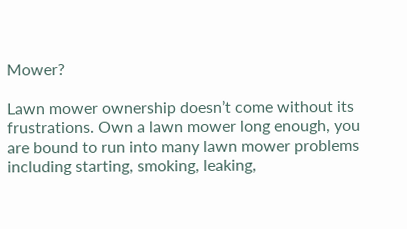Mower?

Lawn mower ownership doesn’t come without its frustrations. Own a lawn mower long enough, you are bound to run into many lawn mower problems including starting, smoking, leaking,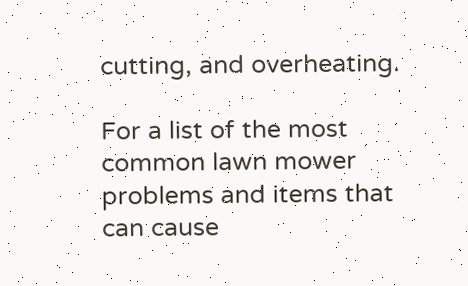cutting, and overheating.

For a list of the most common lawn mower problems and items that can cause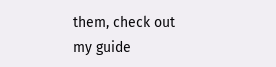them, check out my guide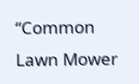“Common Lawn Mower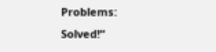Problems: Solved!“